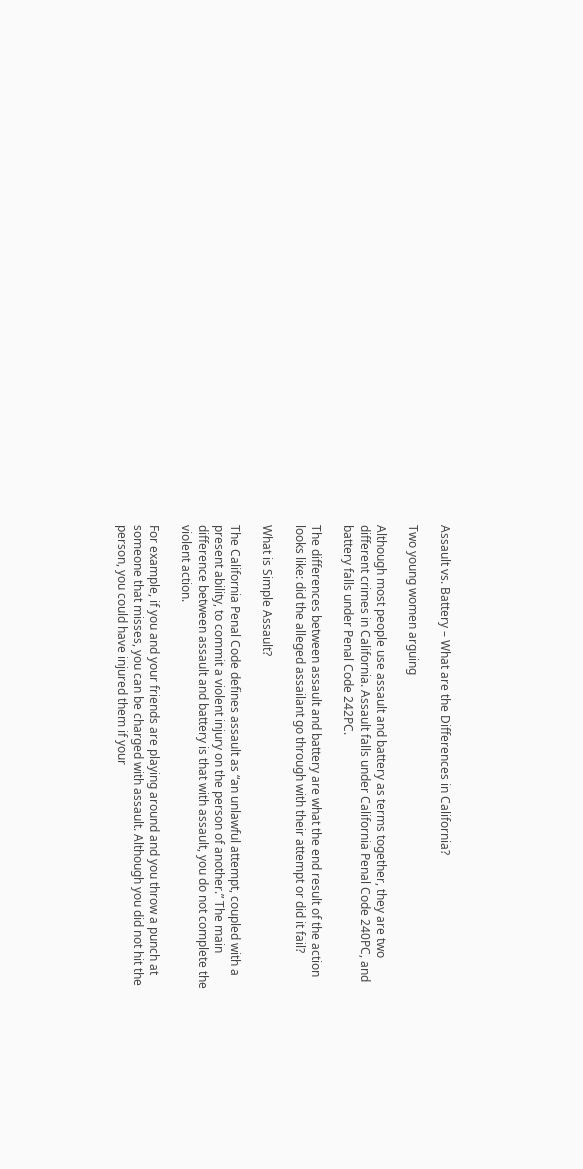Assault vs. Battery – What are the Differences in California?

Two young women arguing

Although most people use assault and battery as terms together, they are two different crimes in California. Assault falls under California Penal Code 240PC, and battery falls under Penal Code 242PC.

The differences between assault and battery are what the end result of the action looks like: did the alleged assailant go through with their attempt or did it fail?

What is Simple Assault?

The California Penal Code defines assault as “an unlawful attempt, coupled with a present ability, to commit a violent injury on the person of another.” The main difference between assault and battery is that with assault, you do not complete the violent action.

For example, if you and your friends are playing around and you throw a punch at someone that misses, you can be charged with assault. Although you did not hit the person, you could have injured them if your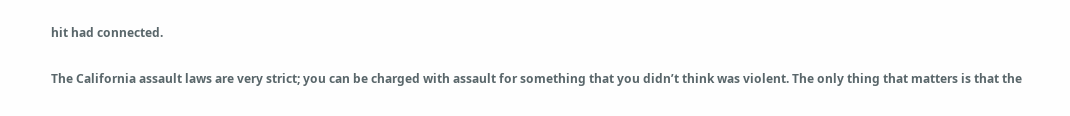hit had connected.

The California assault laws are very strict; you can be charged with assault for something that you didn’t think was violent. The only thing that matters is that the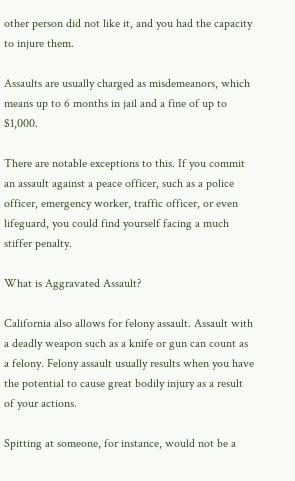other person did not like it, and you had the capacity to injure them.

Assaults are usually charged as misdemeanors, which means up to 6 months in jail and a fine of up to $1,000.

There are notable exceptions to this. If you commit an assault against a peace officer, such as a police officer, emergency worker, traffic officer, or even lifeguard, you could find yourself facing a much stiffer penalty.

What is Aggravated Assault?

California also allows for felony assault. Assault with a deadly weapon such as a knife or gun can count as a felony. Felony assault usually results when you have the potential to cause great bodily injury as a result of your actions.

Spitting at someone, for instance, would not be a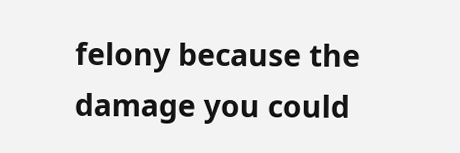felony because the damage you could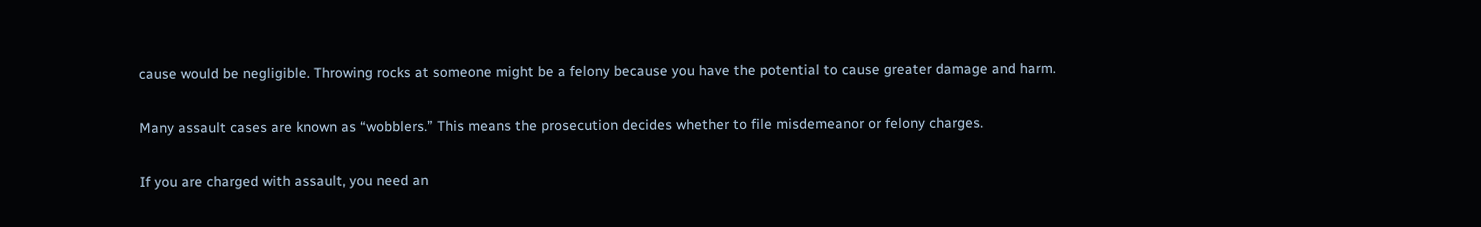cause would be negligible. Throwing rocks at someone might be a felony because you have the potential to cause greater damage and harm.

Many assault cases are known as “wobblers.” This means the prosecution decides whether to file misdemeanor or felony charges.

If you are charged with assault, you need an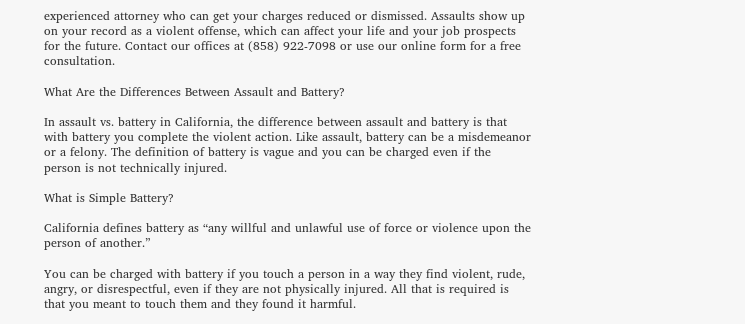experienced attorney who can get your charges reduced or dismissed. Assaults show up on your record as a violent offense, which can affect your life and your job prospects for the future. Contact our offices at (858) 922-7098 or use our online form for a free consultation.

What Are the Differences Between Assault and Battery?

In assault vs. battery in California, the difference between assault and battery is that with battery you complete the violent action. Like assault, battery can be a misdemeanor or a felony. The definition of battery is vague and you can be charged even if the person is not technically injured.

What is Simple Battery?

California defines battery as “any willful and unlawful use of force or violence upon the person of another.”

You can be charged with battery if you touch a person in a way they find violent, rude, angry, or disrespectful, even if they are not physically injured. All that is required is that you meant to touch them and they found it harmful.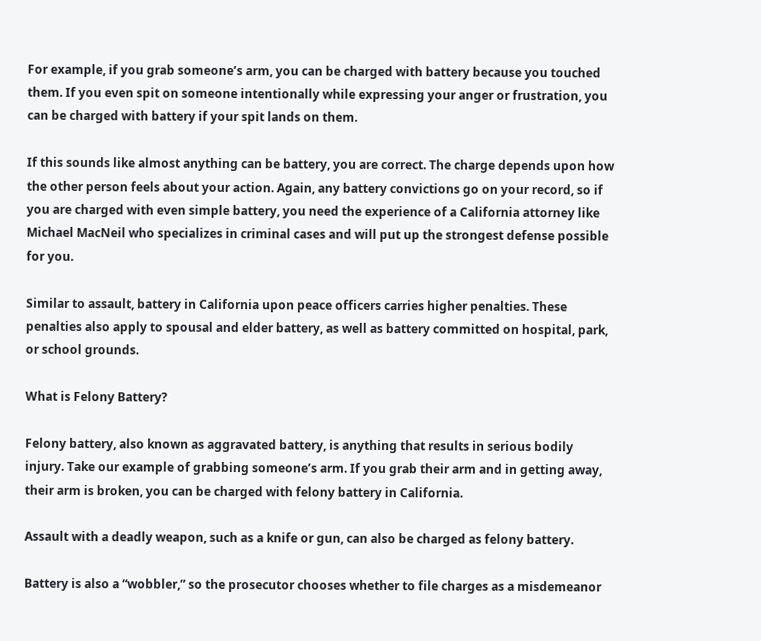For example, if you grab someone’s arm, you can be charged with battery because you touched them. If you even spit on someone intentionally while expressing your anger or frustration, you can be charged with battery if your spit lands on them.

If this sounds like almost anything can be battery, you are correct. The charge depends upon how the other person feels about your action. Again, any battery convictions go on your record, so if you are charged with even simple battery, you need the experience of a California attorney like Michael MacNeil who specializes in criminal cases and will put up the strongest defense possible for you.

Similar to assault, battery in California upon peace officers carries higher penalties. These penalties also apply to spousal and elder battery, as well as battery committed on hospital, park, or school grounds.

What is Felony Battery?

Felony battery, also known as aggravated battery, is anything that results in serious bodily injury. Take our example of grabbing someone’s arm. If you grab their arm and in getting away, their arm is broken, you can be charged with felony battery in California.

Assault with a deadly weapon, such as a knife or gun, can also be charged as felony battery.

Battery is also a “wobbler,” so the prosecutor chooses whether to file charges as a misdemeanor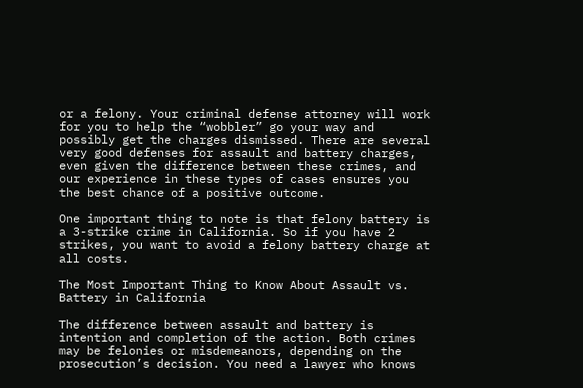or a felony. Your criminal defense attorney will work for you to help the “wobbler” go your way and possibly get the charges dismissed. There are several very good defenses for assault and battery charges, even given the difference between these crimes, and our experience in these types of cases ensures you the best chance of a positive outcome.

One important thing to note is that felony battery is a 3-strike crime in California. So if you have 2 strikes, you want to avoid a felony battery charge at all costs.

The Most Important Thing to Know About Assault vs. Battery in California

The difference between assault and battery is intention and completion of the action. Both crimes may be felonies or misdemeanors, depending on the prosecution’s decision. You need a lawyer who knows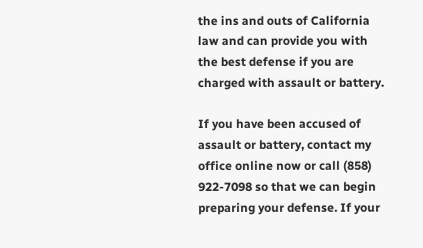the ins and outs of California law and can provide you with the best defense if you are charged with assault or battery.

If you have been accused of assault or battery, contact my office online now or call (858) 922-7098 so that we can begin preparing your defense. If your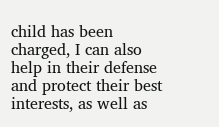child has been charged, I can also help in their defense and protect their best interests, as well as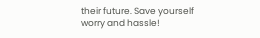their future. Save yourself worry and hassle!